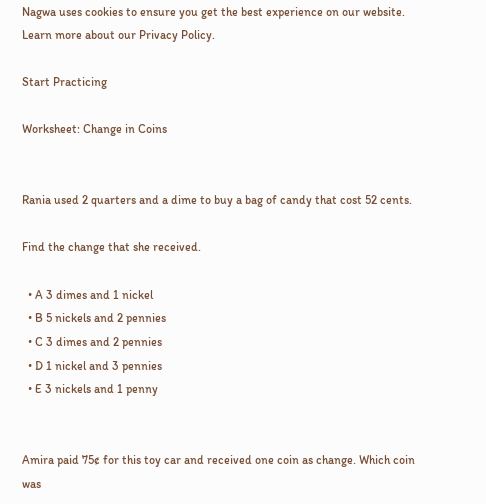Nagwa uses cookies to ensure you get the best experience on our website. Learn more about our Privacy Policy.

Start Practicing

Worksheet: Change in Coins


Rania used 2 quarters and a dime to buy a bag of candy that cost 52 cents.

Find the change that she received.

  • A 3 dimes and 1 nickel
  • B 5 nickels and 2 pennies
  • C 3 dimes and 2 pennies
  • D 1 nickel and 3 pennies
  • E 3 nickels and 1 penny


Amira paid 75¢ for this toy car and received one coin as change. Which coin was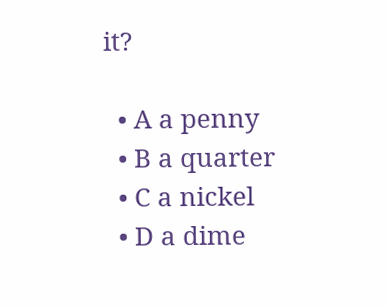it?

  • A a penny
  • B a quarter
  • C a nickel
  • D a dime